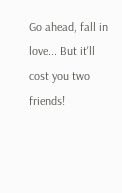Go ahead, fall in love... But it'll cost you two friends!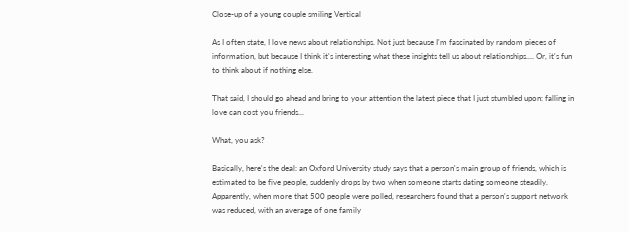Close-up of a young couple smiling Vertical

As I often state, I love news about relationships. Not just because I'm fascinated by random pieces of information, but because I think it's interesting what these insights tell us about relationships.... Or, it's fun to think about if nothing else.

That said, I should go ahead and bring to your attention the latest piece that I just stumbled upon: falling in love can cost you friends...

What, you ask?

Basically, here's the deal: an Oxford University study says that a person's main group of friends, which is estimated to be five people, suddenly drops by two when someone starts dating someone steadily. Apparently, when more that 500 people were polled, researchers found that a person's support network was reduced, with an average of one family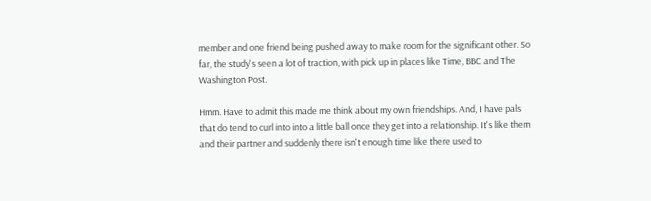member and one friend being pushed away to make room for the significant other. So far, the study's seen a lot of traction, with pick up in places like Time, BBC and The Washington Post.

Hmm. Have to admit this made me think about my own friendships. And, I have pals that do tend to curl into into a little ball once they get into a relationship. It's like them and their partner and suddenly there isn't enough time like there used to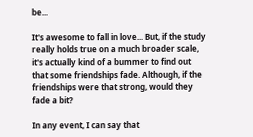be...

It's awesome to fall in love... But, if the study really holds true on a much broader scale, it's actually kind of a bummer to find out that some friendships fade. Although, if the friendships were that strong, would they fade a bit?

In any event, I can say that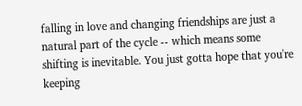falling in love and changing friendships are just a natural part of the cycle -- which means some shifting is inevitable. You just gotta hope that you're keeping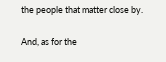the people that matter close by.

And, as for the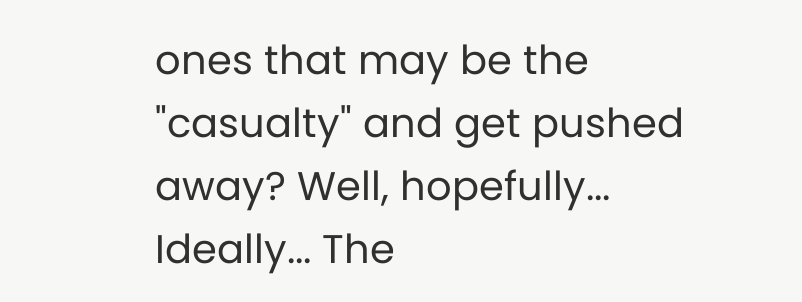ones that may be the "casualty" and get pushed away? Well, hopefully... Ideally... The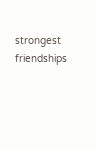strongest friendships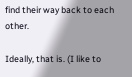find their way back to each other.

Ideally, that is. (I like to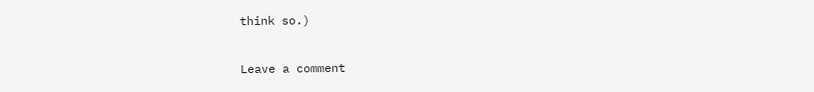think so.)

Leave a comment